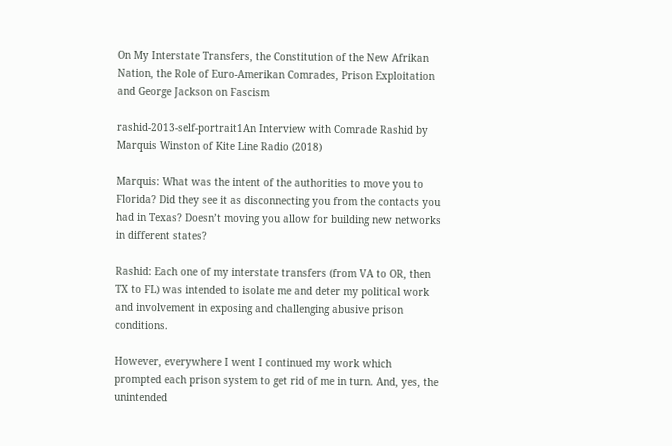On My Interstate Transfers, the Constitution of the New Afrikan Nation, the Role of Euro-Amerikan Comrades, Prison Exploitation and George Jackson on Fascism

rashid-2013-self-portrait1An Interview with Comrade Rashid by Marquis Winston of Kite Line Radio (2018)

Marquis: What was the intent of the authorities to move you to Florida? Did they see it as disconnecting you from the contacts you had in Texas? Doesn’t moving you allow for building new networks in different states?

Rashid: Each one of my interstate transfers (from VA to OR, then TX to FL) was intended to isolate me and deter my political work and involvement in exposing and challenging abusive prison conditions.

However, everywhere I went I continued my work which prompted each prison system to get rid of me in turn. And, yes, the unintended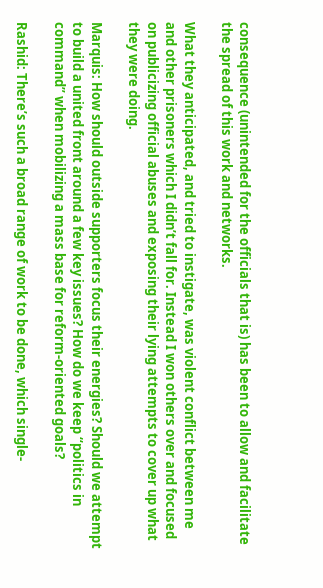consequence (unintended for the officials that is) has been to allow and facilitate the spread of this work and networks.

What they anticipated, and tried to instigate, was violent conflict between me and other prisoners which I didn’t fall for. Instead I won others over and focused on publicizing official abuses and exposing their lying attempts to cover up what they were doing.

Marquis: How should outside supporters focus their energies? Should we attempt to build a united front around a few key issues? How do we keep “politics in command” when mobilizing a mass base for reform-oriented goals?

Rashid: There’s such a broad range of work to be done, which single-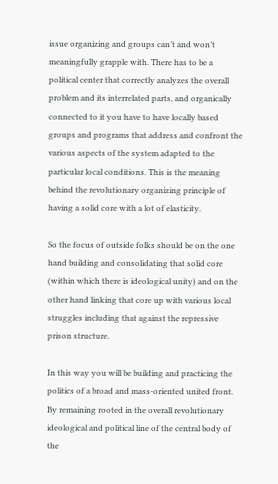issue organizing and groups can’t and won’t meaningfully grapple with. There has to be a political center that correctly analyzes the overall problem and its interrelated parts, and organically connected to it you have to have locally based groups and programs that address and confront the various aspects of the system adapted to the particular local conditions. This is the meaning behind the revolutionary organizing principle of having a solid core with a lot of elasticity.

So the focus of outside folks should be on the one hand building and consolidating that solid core (within which there is ideological unity) and on the other hand linking that core up with various local struggles including that against the repressive prison structure.

In this way you will be building and practicing the politics of a broad and mass-oriented united front. By remaining rooted in the overall revolutionary ideological and political line of the central body of the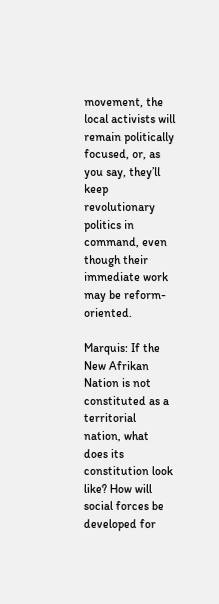movement, the local activists will remain politically focused, or, as you say, they’ll keep revolutionary politics in command, even though their immediate work may be reform-oriented.

Marquis: If the New Afrikan Nation is not constituted as a territorial nation, what does its constitution look like? How will social forces be developed for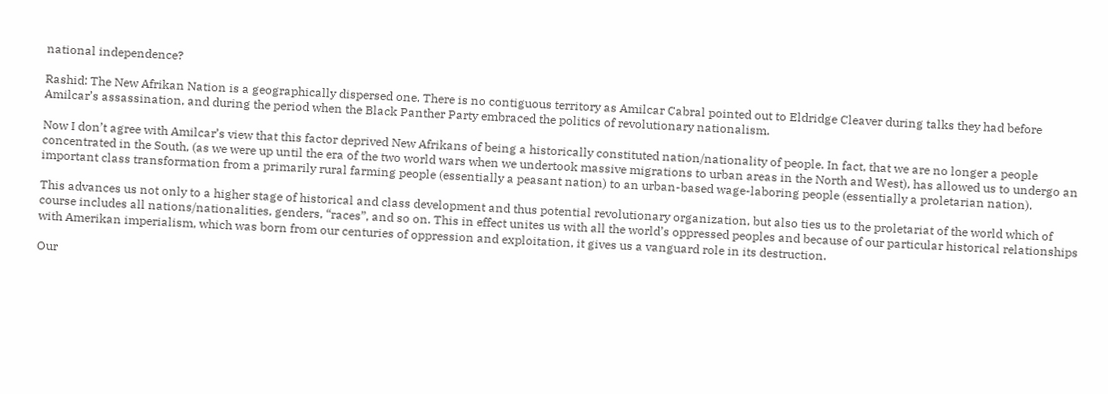national independence?

Rashid: The New Afrikan Nation is a geographically dispersed one. There is no contiguous territory as Amilcar Cabral pointed out to Eldridge Cleaver during talks they had before Amilcar’s assassination, and during the period when the Black Panther Party embraced the politics of revolutionary nationalism.

Now I don’t agree with Amilcar’s view that this factor deprived New Afrikans of being a historically constituted nation/nationality of people. In fact, that we are no longer a people concentrated in the South, (as we were up until the era of the two world wars when we undertook massive migrations to urban areas in the North and West), has allowed us to undergo an important class transformation from a primarily rural farming people (essentially a peasant nation) to an urban-based wage-laboring people (essentially a proletarian nation).

This advances us not only to a higher stage of historical and class development and thus potential revolutionary organization, but also ties us to the proletariat of the world which of course includes all nations/nationalities, genders, “races”, and so on. This in effect unites us with all the world’s oppressed peoples and because of our particular historical relationships with Amerikan imperialism, which was born from our centuries of oppression and exploitation, it gives us a vanguard role in its destruction.

Our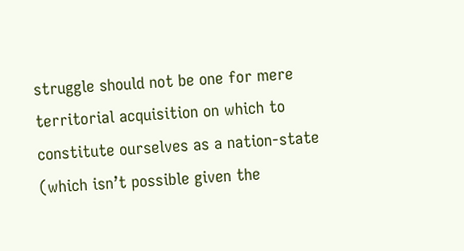struggle should not be one for mere territorial acquisition on which to constitute ourselves as a nation-state (which isn’t possible given the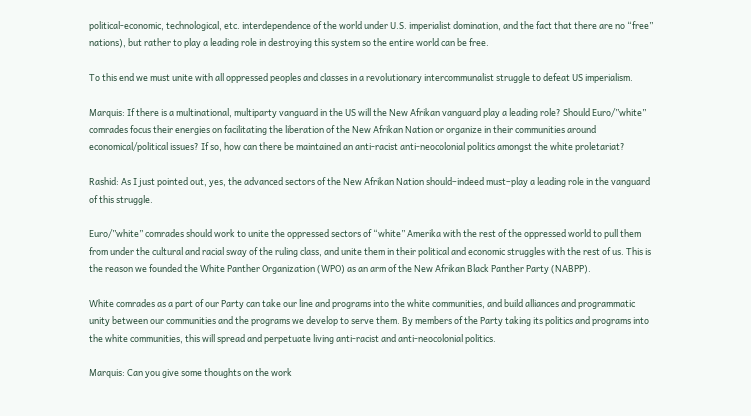political-economic, technological, etc. interdependence of the world under U.S. imperialist domination, and the fact that there are no “free” nations), but rather to play a leading role in destroying this system so the entire world can be free.

To this end we must unite with all oppressed peoples and classes in a revolutionary intercommunalist struggle to defeat US imperialism.

Marquis: If there is a multinational, multiparty vanguard in the US will the New Afrikan vanguard play a leading role? Should Euro/”white” comrades focus their energies on facilitating the liberation of the New Afrikan Nation or organize in their communities around economical/political issues? If so, how can there be maintained an anti-racist anti-neocolonial politics amongst the white proletariat?

Rashid: As I just pointed out, yes, the advanced sectors of the New Afrikan Nation should–indeed must–play a leading role in the vanguard of this struggle.

Euro/”white” comrades should work to unite the oppressed sectors of “white” Amerika with the rest of the oppressed world to pull them from under the cultural and racial sway of the ruling class, and unite them in their political and economic struggles with the rest of us. This is the reason we founded the White Panther Organization (WPO) as an arm of the New Afrikan Black Panther Party (NABPP).

White comrades as a part of our Party can take our line and programs into the white communities, and build alliances and programmatic unity between our communities and the programs we develop to serve them. By members of the Party taking its politics and programs into the white communities, this will spread and perpetuate living anti-racist and anti-neocolonial politics.

Marquis: Can you give some thoughts on the work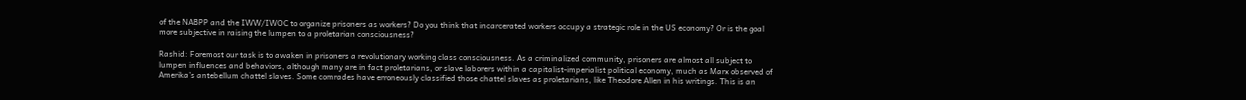of the NABPP and the IWW/IWOC to organize prisoners as workers? Do you think that incarcerated workers occupy a strategic role in the US economy? Or is the goal more subjective in raising the lumpen to a proletarian consciousness?

Rashid: Foremost our task is to awaken in prisoners a revolutionary working class consciousness. As a criminalized community, prisoners are almost all subject to lumpen influences and behaviors, although many are in fact proletarians, or slave laborers within a capitalist-imperialist political economy, much as Marx observed of Amerika’s antebellum chattel slaves. Some comrades have erroneously classified those chattel slaves as proletarians, like Theodore Allen in his writings. This is an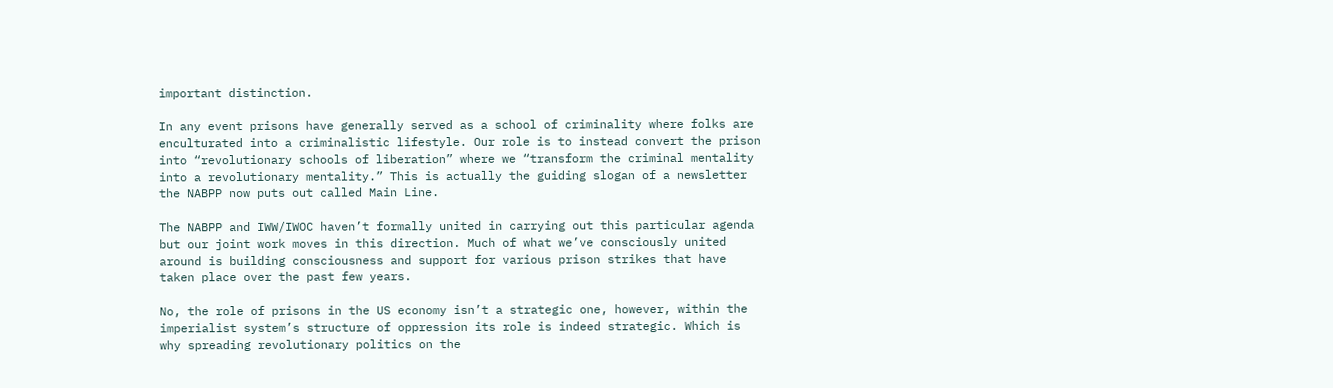important distinction.

In any event prisons have generally served as a school of criminality where folks are enculturated into a criminalistic lifestyle. Our role is to instead convert the prison into “revolutionary schools of liberation” where we “transform the criminal mentality into a revolutionary mentality.” This is actually the guiding slogan of a newsletter the NABPP now puts out called Main Line.

The NABPP and IWW/IWOC haven’t formally united in carrying out this particular agenda but our joint work moves in this direction. Much of what we’ve consciously united around is building consciousness and support for various prison strikes that have taken place over the past few years.

No, the role of prisons in the US economy isn’t a strategic one, however, within the imperialist system’s structure of oppression its role is indeed strategic. Which is why spreading revolutionary politics on the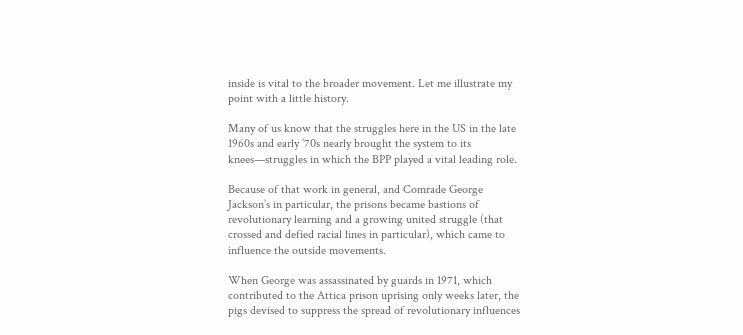inside is vital to the broader movement. Let me illustrate my point with a little history.

Many of us know that the struggles here in the US in the late 1960s and early ’70s nearly brought the system to its knees—struggles in which the BPP played a vital leading role.

Because of that work in general, and Comrade George Jackson’s in particular, the prisons became bastions of revolutionary learning and a growing united struggle (that crossed and defied racial lines in particular), which came to influence the outside movements.

When George was assassinated by guards in 1971, which contributed to the Attica prison uprising only weeks later, the pigs devised to suppress the spread of revolutionary influences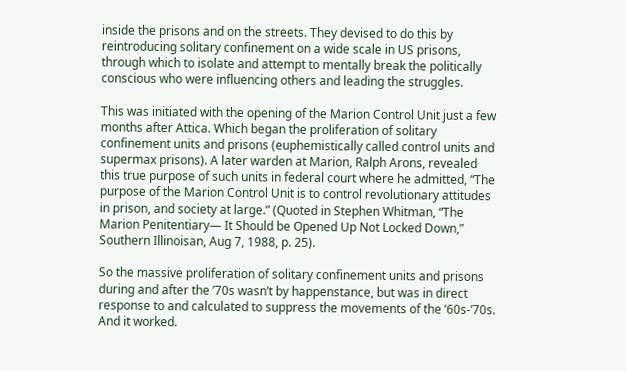inside the prisons and on the streets. They devised to do this by reintroducing solitary confinement on a wide scale in US prisons, through which to isolate and attempt to mentally break the politically conscious who were influencing others and leading the struggles.

This was initiated with the opening of the Marion Control Unit just a few months after Attica. Which began the proliferation of solitary confinement units and prisons (euphemistically called control units and supermax prisons). A later warden at Marion, Ralph Arons, revealed this true purpose of such units in federal court where he admitted, “The purpose of the Marion Control Unit is to control revolutionary attitudes in prison, and society at large.” (Quoted in Stephen Whitman, “The Marion Penitentiary— It Should be Opened Up Not Locked Down,” Southern Illinoisan, Aug 7, 1988, p. 25).

So the massive proliferation of solitary confinement units and prisons during and after the ’70s wasn’t by happenstance, but was in direct response to and calculated to suppress the movements of the ’60s-’70s. And it worked.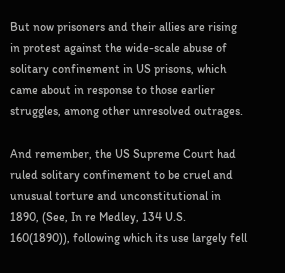But now prisoners and their allies are rising in protest against the wide-scale abuse of solitary confinement in US prisons, which came about in response to those earlier struggles, among other unresolved outrages.

And remember, the US Supreme Court had ruled solitary confinement to be cruel and unusual torture and unconstitutional in 1890, (See, In re Medley, 134 U.S. 160(1890)), following which its use largely fell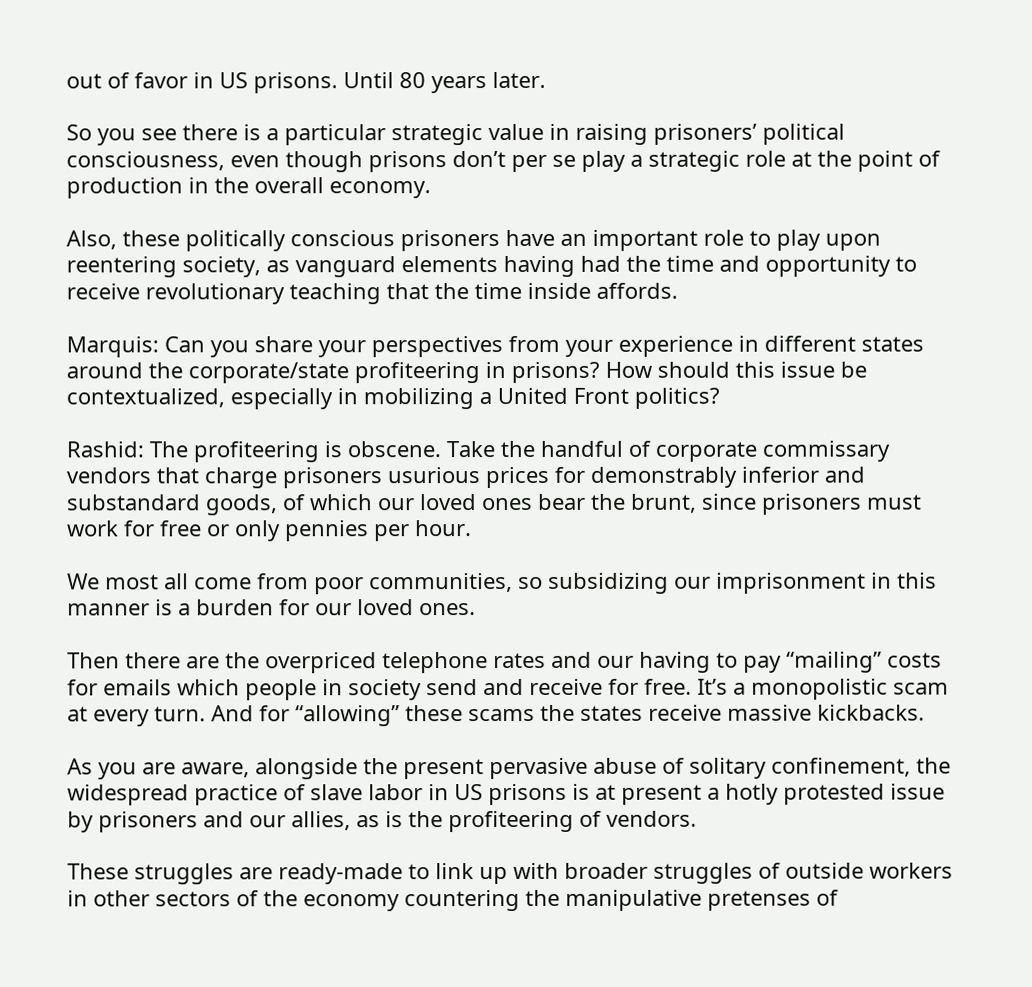out of favor in US prisons. Until 80 years later.

So you see there is a particular strategic value in raising prisoners’ political consciousness, even though prisons don’t per se play a strategic role at the point of production in the overall economy.

Also, these politically conscious prisoners have an important role to play upon reentering society, as vanguard elements having had the time and opportunity to receive revolutionary teaching that the time inside affords.

Marquis: Can you share your perspectives from your experience in different states around the corporate/state profiteering in prisons? How should this issue be contextualized, especially in mobilizing a United Front politics?

Rashid: The profiteering is obscene. Take the handful of corporate commissary vendors that charge prisoners usurious prices for demonstrably inferior and substandard goods, of which our loved ones bear the brunt, since prisoners must work for free or only pennies per hour.

We most all come from poor communities, so subsidizing our imprisonment in this manner is a burden for our loved ones.

Then there are the overpriced telephone rates and our having to pay “mailing” costs for emails which people in society send and receive for free. It’s a monopolistic scam at every turn. And for “allowing” these scams the states receive massive kickbacks.

As you are aware, alongside the present pervasive abuse of solitary confinement, the widespread practice of slave labor in US prisons is at present a hotly protested issue by prisoners and our allies, as is the profiteering of vendors.

These struggles are ready-made to link up with broader struggles of outside workers in other sectors of the economy countering the manipulative pretenses of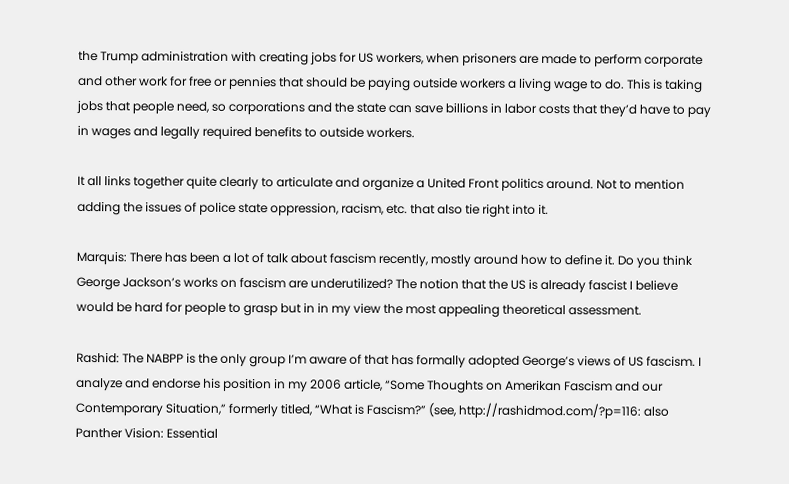the Trump administration with creating jobs for US workers, when prisoners are made to perform corporate and other work for free or pennies that should be paying outside workers a living wage to do. This is taking jobs that people need, so corporations and the state can save billions in labor costs that they’d have to pay in wages and legally required benefits to outside workers.

It all links together quite clearly to articulate and organize a United Front politics around. Not to mention adding the issues of police state oppression, racism, etc. that also tie right into it.

Marquis: There has been a lot of talk about fascism recently, mostly around how to define it. Do you think George Jackson’s works on fascism are underutilized? The notion that the US is already fascist I believe would be hard for people to grasp but in in my view the most appealing theoretical assessment.

Rashid: The NABPP is the only group I’m aware of that has formally adopted George’s views of US fascism. I analyze and endorse his position in my 2006 article, “Some Thoughts on Amerikan Fascism and our Contemporary Situation,” formerly titled, “What is Fascism?” (see, http://rashidmod.com/?p=116: also Panther Vision: Essential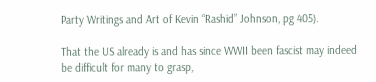Party Writings and Art of Kevin “Rashid” Johnson, pg 405).

That the US already is and has since WWII been fascist may indeed be difficult for many to grasp,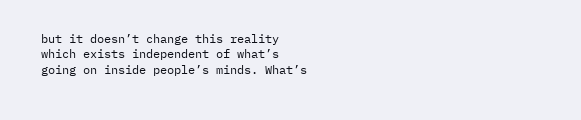but it doesn’t change this reality which exists independent of what’s going on inside people’s minds. What’s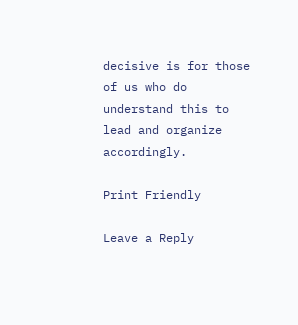decisive is for those of us who do understand this to lead and organize accordingly.

Print Friendly

Leave a Reply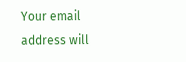Your email address will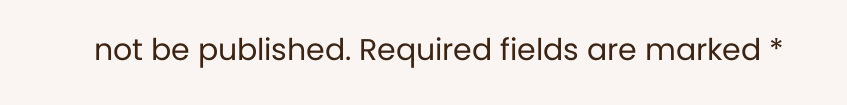not be published. Required fields are marked *